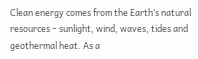Clean energy comes from the Earth’s natural resources – sunlight, wind, waves, tides and geothermal heat. As a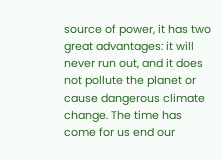source of power, it has two great advantages: it will never run out, and it does not pollute the planet or cause dangerous climate change. The time has come for us end our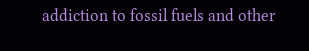addiction to fossil fuels and other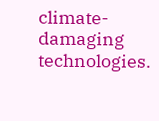climate-damaging technologies.